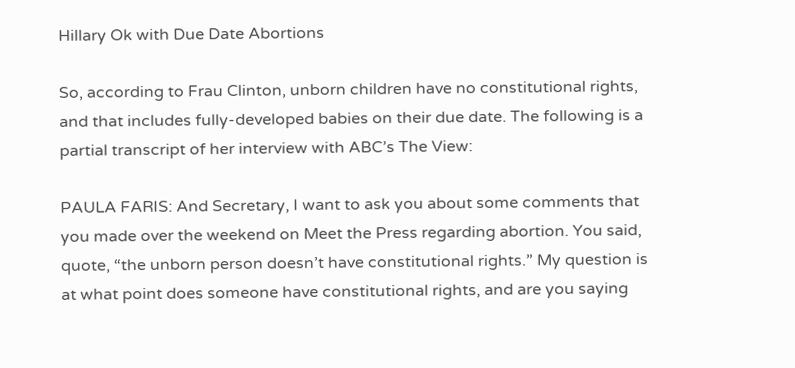Hillary Ok with Due Date Abortions

So, according to Frau Clinton, unborn children have no constitutional rights, and that includes fully-developed babies on their due date. The following is a partial transcript of her interview with ABC’s The View:

PAULA FARIS: And Secretary, I want to ask you about some comments that you made over the weekend on Meet the Press regarding abortion. You said, quote, “the unborn person doesn’t have constitutional rights.” My question is at what point does someone have constitutional rights, and are you saying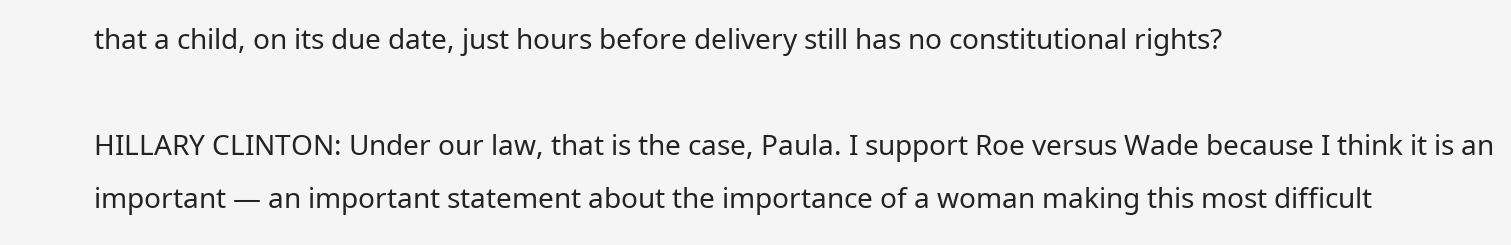that a child, on its due date, just hours before delivery still has no constitutional rights?

HILLARY CLINTON: Under our law, that is the case, Paula. I support Roe versus Wade because I think it is an important — an important statement about the importance of a woman making this most difficult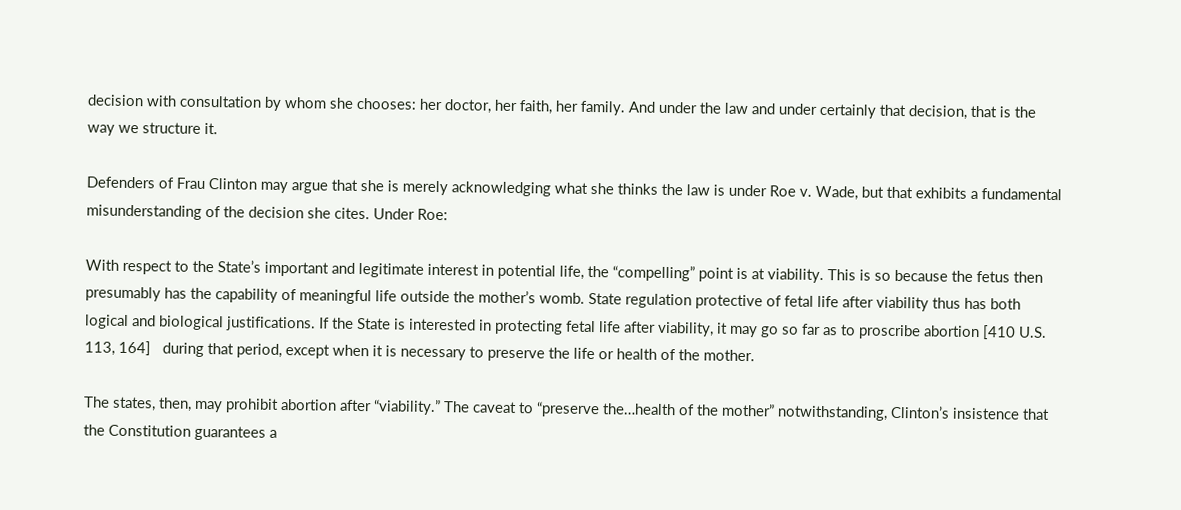decision with consultation by whom she chooses: her doctor, her faith, her family. And under the law and under certainly that decision, that is the way we structure it.

Defenders of Frau Clinton may argue that she is merely acknowledging what she thinks the law is under Roe v. Wade, but that exhibits a fundamental misunderstanding of the decision she cites. Under Roe:

With respect to the State’s important and legitimate interest in potential life, the “compelling” point is at viability. This is so because the fetus then presumably has the capability of meaningful life outside the mother’s womb. State regulation protective of fetal life after viability thus has both logical and biological justifications. If the State is interested in protecting fetal life after viability, it may go so far as to proscribe abortion [410 U.S. 113, 164]   during that period, except when it is necessary to preserve the life or health of the mother.

The states, then, may prohibit abortion after “viability.” The caveat to “preserve the…health of the mother” notwithstanding, Clinton’s insistence that the Constitution guarantees a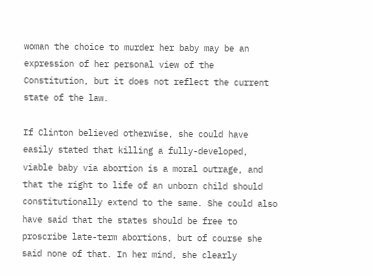woman the choice to murder her baby may be an expression of her personal view of the Constitution, but it does not reflect the current state of the law.

If Clinton believed otherwise, she could have easily stated that killing a fully-developed, viable baby via abortion is a moral outrage, and that the right to life of an unborn child should constitutionally extend to the same. She could also have said that the states should be free to proscribe late-term abortions, but of course she said none of that. In her mind, she clearly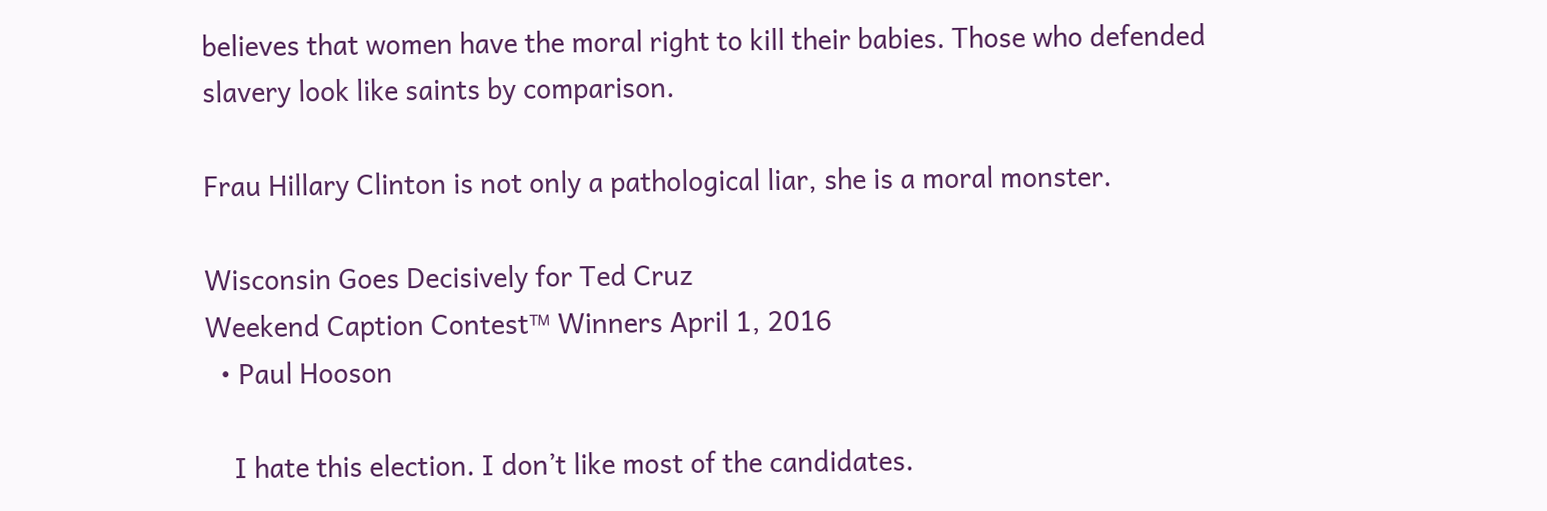believes that women have the moral right to kill their babies. Those who defended slavery look like saints by comparison.

Frau Hillary Clinton is not only a pathological liar, she is a moral monster.

Wisconsin Goes Decisively for Ted Cruz
Weekend Caption Contest™ Winners April 1, 2016
  • Paul Hooson

    I hate this election. I don’t like most of the candidates.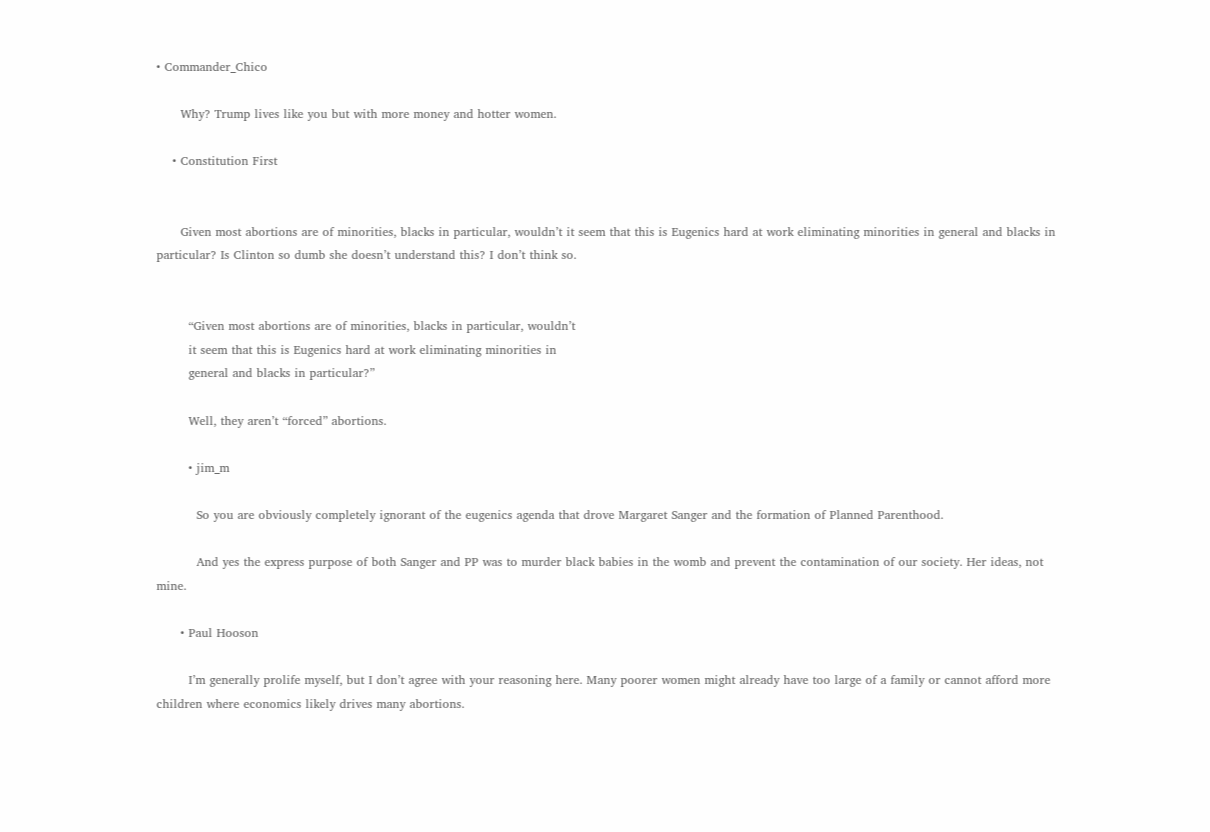• Commander_Chico

      Why? Trump lives like you but with more money and hotter women.

    • Constitution First


      Given most abortions are of minorities, blacks in particular, wouldn’t it seem that this is Eugenics hard at work eliminating minorities in general and blacks in particular? Is Clinton so dumb she doesn’t understand this? I don’t think so.


        “Given most abortions are of minorities, blacks in particular, wouldn’t
        it seem that this is Eugenics hard at work eliminating minorities in
        general and blacks in particular?”

        Well, they aren’t “forced” abortions.

        • jim_m

          So you are obviously completely ignorant of the eugenics agenda that drove Margaret Sanger and the formation of Planned Parenthood.

          And yes the express purpose of both Sanger and PP was to murder black babies in the womb and prevent the contamination of our society. Her ideas, not mine.

      • Paul Hooson

        I’m generally prolife myself, but I don’t agree with your reasoning here. Many poorer women might already have too large of a family or cannot afford more children where economics likely drives many abortions.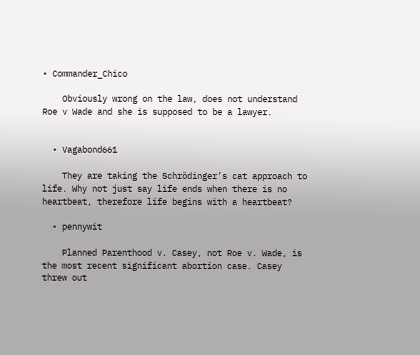• Commander_Chico

    Obviously wrong on the law, does not understand Roe v Wade and she is supposed to be a lawyer.


  • Vagabond661

    They are taking the Schrödinger’s cat approach to life. Why not just say life ends when there is no heartbeat, therefore life begins with a heartbeat?

  • pennywit

    Planned Parenthood v. Casey, not Roe v. Wade, is the most recent significant abortion case. Casey threw out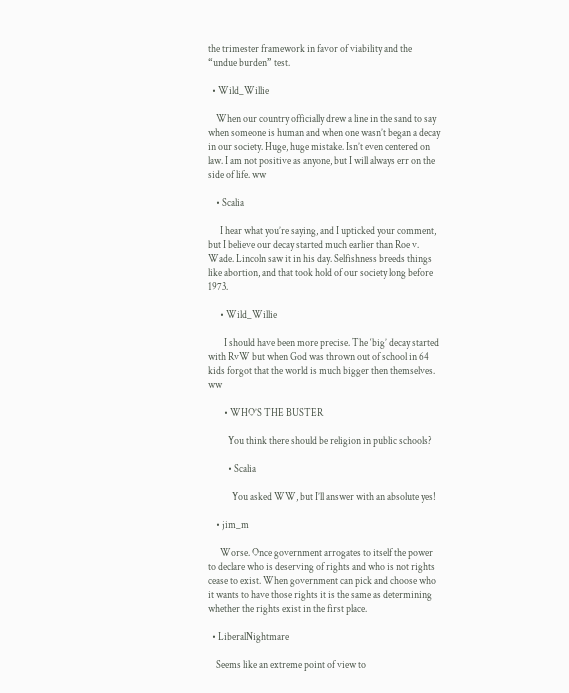the trimester framework in favor of viability and the “undue burden” test.

  • Wild_Willie

    When our country officially drew a line in the sand to say when someone is human and when one wasn’t began a decay in our society. Huge, huge mistake. Isn’t even centered on law. I am not positive as anyone, but I will always err on the side of life. ww

    • Scalia

      I hear what you’re saying, and I upticked your comment, but I believe our decay started much earlier than Roe v. Wade. Lincoln saw it in his day. Selfishness breeds things like abortion, and that took hold of our society long before 1973.

      • Wild_Willie

        I should have been more precise. The ‘big’ decay started with RvW but when God was thrown out of school in 64 kids forgot that the world is much bigger then themselves. ww

        • WHO’S THE BUSTER

          You think there should be religion in public schools?

          • Scalia

            You asked WW, but I’ll answer with an absolute yes!

    • jim_m

      Worse. Once government arrogates to itself the power to declare who is deserving of rights and who is not rights cease to exist. When government can pick and choose who it wants to have those rights it is the same as determining whether the rights exist in the first place.

  • LiberalNightmare

    Seems like an extreme point of view to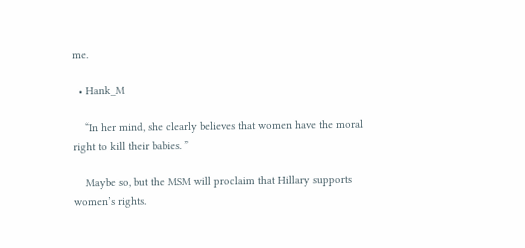me.

  • Hank_M

    “In her mind, she clearly believes that women have the moral right to kill their babies. ”

    Maybe so, but the MSM will proclaim that Hillary supports women’s rights.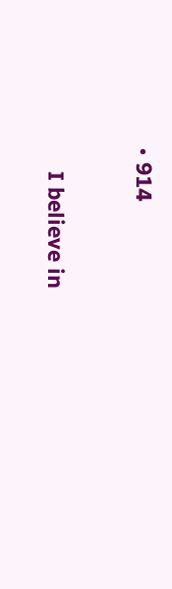• 914

    I believe in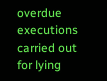overdue executions carried out for lying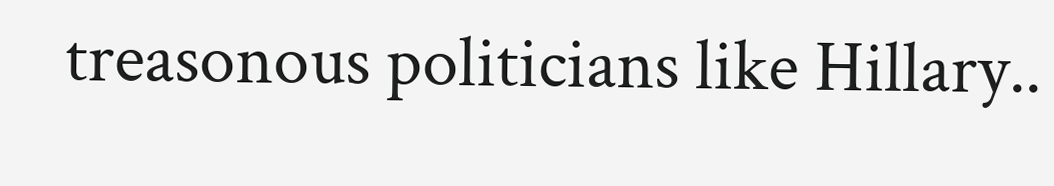treasonous politicians like Hillary..